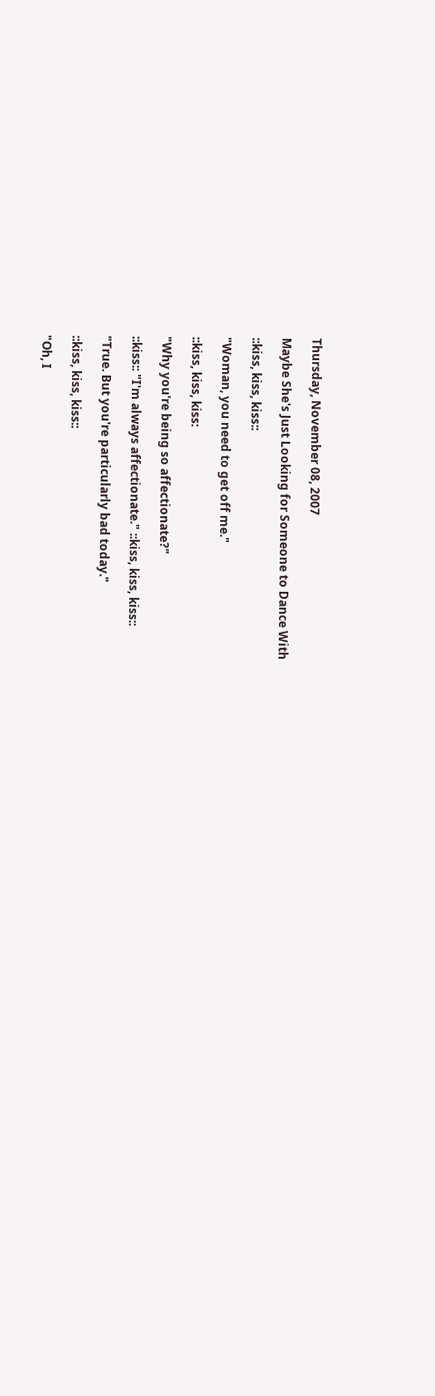Thursday, November 08, 2007

Maybe She's Just Looking for Someone to Dance With

::kiss, kiss, kiss::

"Woman, you need to get off me."

::kiss, kiss, kiss:

"Why you're being so affectionate?"

::kiss:: "I'm always affectionate." ::kiss, kiss, kiss::

"True. But you're particularly bad today."

::kiss, kiss, kiss::

"Oh, I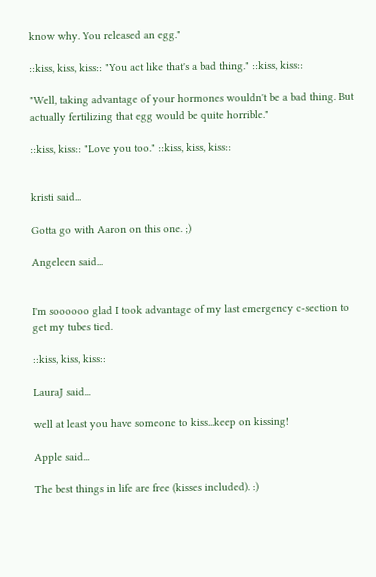know why. You released an egg."

::kiss, kiss, kiss:: "You act like that's a bad thing." ::kiss, kiss::

"Well, taking advantage of your hormones wouldn't be a bad thing. But actually fertilizing that egg would be quite horrible."

::kiss, kiss:: "Love you too." ::kiss, kiss, kiss::


kristi said...

Gotta go with Aaron on this one. ;)

Angeleen said...


I'm soooooo glad I took advantage of my last emergency c-section to get my tubes tied.

::kiss, kiss, kiss::

LauraJ said...

well at least you have someone to kiss...keep on kissing!

Apple said...

The best things in life are free (kisses included). :)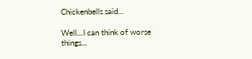Chickenbells said...

Well...I can think of worse things...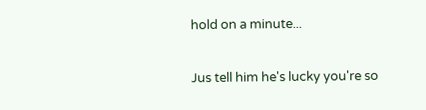hold on a minute...

Jus tell him he's lucky you're so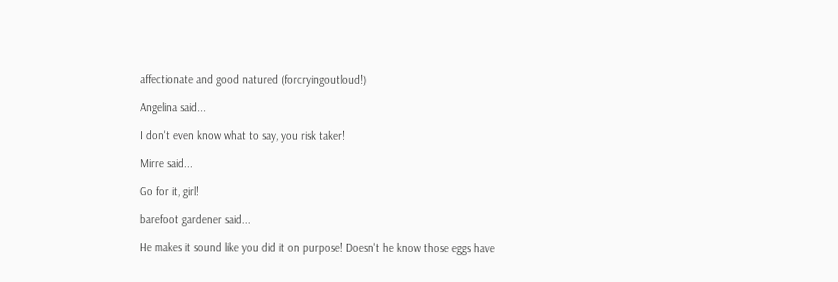affectionate and good natured (forcryingoutloud!)

Angelina said...

I don't even know what to say, you risk taker!

Mirre said...

Go for it, girl!

barefoot gardener said...

He makes it sound like you did it on purpose! Doesn't he know those eggs have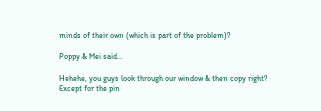minds of their own (which is part of the problem)?

Poppy & Mei said...

Hehehe, you guys look through our window & then copy right?
Except for the pin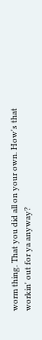worm thing. That you did all on your own. How's that workin' out for ya anyway?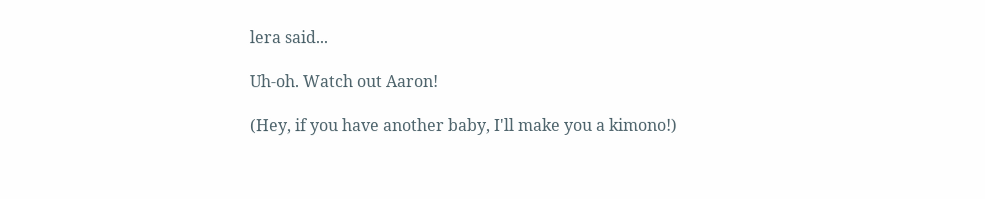lera said...

Uh-oh. Watch out Aaron!

(Hey, if you have another baby, I'll make you a kimono!)